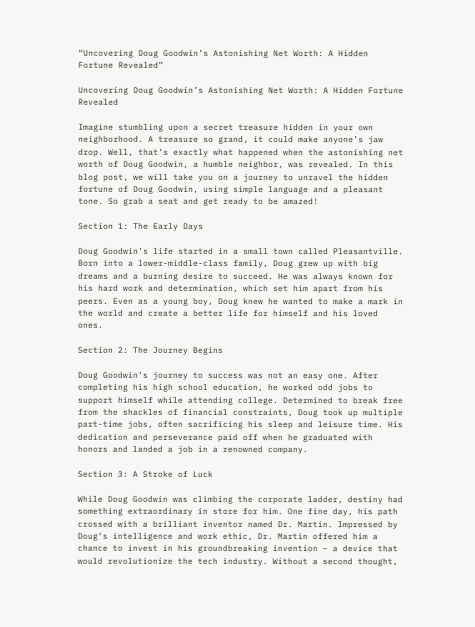“Uncovering Doug Goodwin’s Astonishing Net Worth: A Hidden Fortune Revealed”

Uncovering Doug Goodwin’s Astonishing Net Worth: A Hidden Fortune Revealed

Imagine stumbling upon a secret treasure hidden in your own neighborhood. A treasure so grand, it could make anyone’s jaw drop. Well, that’s exactly what happened when the astonishing net worth of Doug Goodwin, a humble neighbor, was revealed. In this blog post, we will take you on a journey to unravel the hidden fortune of Doug Goodwin, using simple language and a pleasant tone. So grab a seat and get ready to be amazed!

Section 1: The Early Days

Doug Goodwin’s life started in a small town called Pleasantville. Born into a lower-middle-class family, Doug grew up with big dreams and a burning desire to succeed. He was always known for his hard work and determination, which set him apart from his peers. Even as a young boy, Doug knew he wanted to make a mark in the world and create a better life for himself and his loved ones.

Section 2: The Journey Begins

Doug Goodwin’s journey to success was not an easy one. After completing his high school education, he worked odd jobs to support himself while attending college. Determined to break free from the shackles of financial constraints, Doug took up multiple part-time jobs, often sacrificing his sleep and leisure time. His dedication and perseverance paid off when he graduated with honors and landed a job in a renowned company.

Section 3: A Stroke of Luck

While Doug Goodwin was climbing the corporate ladder, destiny had something extraordinary in store for him. One fine day, his path crossed with a brilliant inventor named Dr. Martin. Impressed by Doug’s intelligence and work ethic, Dr. Martin offered him a chance to invest in his groundbreaking invention – a device that would revolutionize the tech industry. Without a second thought,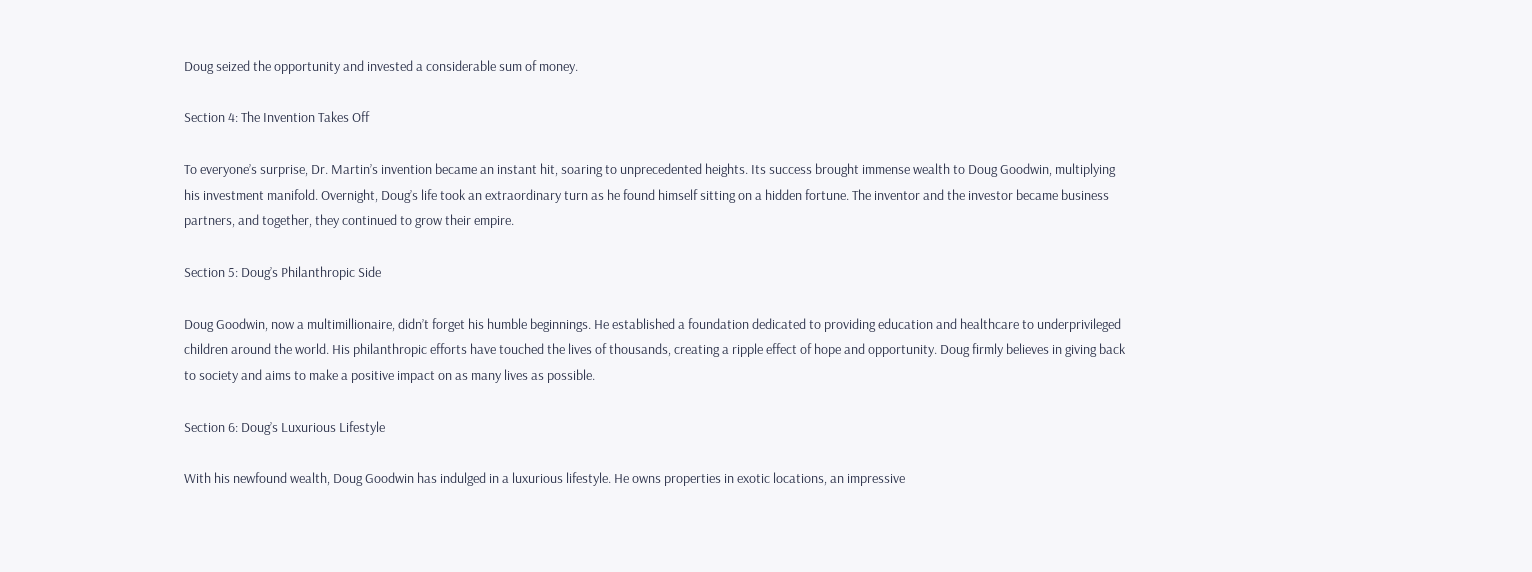Doug seized the opportunity and invested a considerable sum of money.

Section 4: The Invention Takes Off

To everyone’s surprise, Dr. Martin’s invention became an instant hit, soaring to unprecedented heights. Its success brought immense wealth to Doug Goodwin, multiplying his investment manifold. Overnight, Doug’s life took an extraordinary turn as he found himself sitting on a hidden fortune. The inventor and the investor became business partners, and together, they continued to grow their empire.

Section 5: Doug’s Philanthropic Side

Doug Goodwin, now a multimillionaire, didn’t forget his humble beginnings. He established a foundation dedicated to providing education and healthcare to underprivileged children around the world. His philanthropic efforts have touched the lives of thousands, creating a ripple effect of hope and opportunity. Doug firmly believes in giving back to society and aims to make a positive impact on as many lives as possible.

Section 6: Doug’s Luxurious Lifestyle

With his newfound wealth, Doug Goodwin has indulged in a luxurious lifestyle. He owns properties in exotic locations, an impressive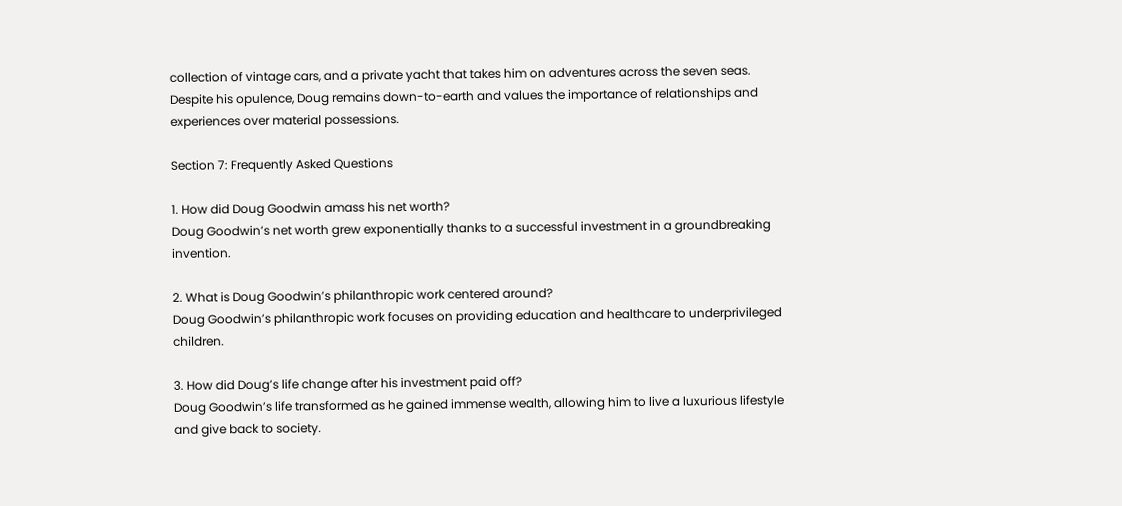collection of vintage cars, and a private yacht that takes him on adventures across the seven seas. Despite his opulence, Doug remains down-to-earth and values the importance of relationships and experiences over material possessions.

Section 7: Frequently Asked Questions

1. How did Doug Goodwin amass his net worth?
Doug Goodwin’s net worth grew exponentially thanks to a successful investment in a groundbreaking invention.

2. What is Doug Goodwin’s philanthropic work centered around?
Doug Goodwin’s philanthropic work focuses on providing education and healthcare to underprivileged children.

3. How did Doug’s life change after his investment paid off?
Doug Goodwin’s life transformed as he gained immense wealth, allowing him to live a luxurious lifestyle and give back to society.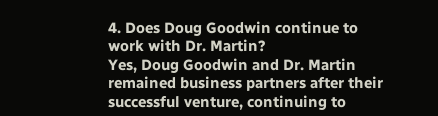4. Does Doug Goodwin continue to work with Dr. Martin?
Yes, Doug Goodwin and Dr. Martin remained business partners after their successful venture, continuing to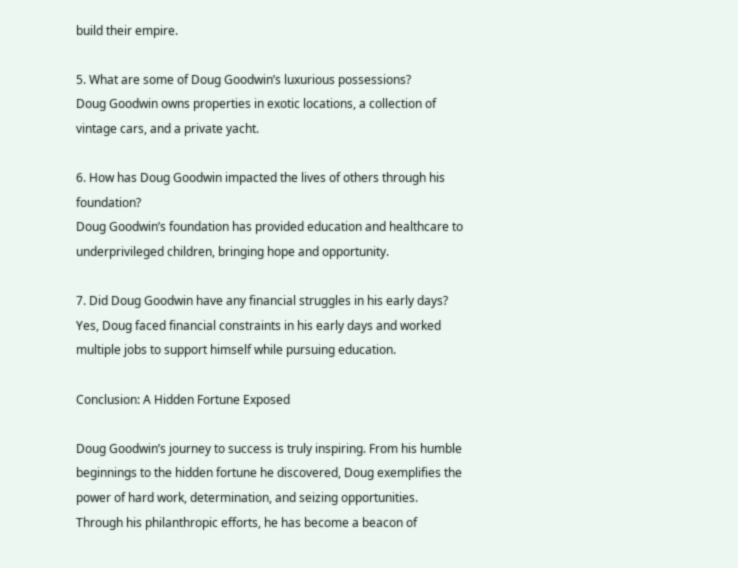build their empire.

5. What are some of Doug Goodwin’s luxurious possessions?
Doug Goodwin owns properties in exotic locations, a collection of vintage cars, and a private yacht.

6. How has Doug Goodwin impacted the lives of others through his foundation?
Doug Goodwin’s foundation has provided education and healthcare to underprivileged children, bringing hope and opportunity.

7. Did Doug Goodwin have any financial struggles in his early days?
Yes, Doug faced financial constraints in his early days and worked multiple jobs to support himself while pursuing education.

Conclusion: A Hidden Fortune Exposed

Doug Goodwin’s journey to success is truly inspiring. From his humble beginnings to the hidden fortune he discovered, Doug exemplifies the power of hard work, determination, and seizing opportunities. Through his philanthropic efforts, he has become a beacon of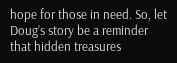hope for those in need. So, let Doug’s story be a reminder that hidden treasures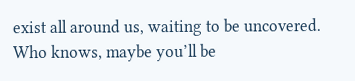exist all around us, waiting to be uncovered. Who knows, maybe you’ll be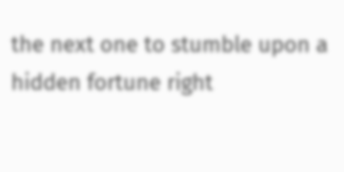the next one to stumble upon a hidden fortune right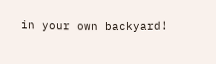in your own backyard!